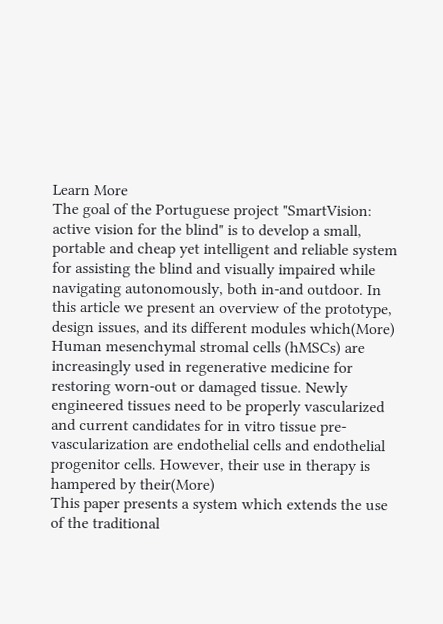Learn More
The goal of the Portuguese project "SmartVision: active vision for the blind" is to develop a small, portable and cheap yet intelligent and reliable system for assisting the blind and visually impaired while navigating autonomously, both in-and outdoor. In this article we present an overview of the prototype, design issues, and its different modules which(More)
Human mesenchymal stromal cells (hMSCs) are increasingly used in regenerative medicine for restoring worn-out or damaged tissue. Newly engineered tissues need to be properly vascularized and current candidates for in vitro tissue pre-vascularization are endothelial cells and endothelial progenitor cells. However, their use in therapy is hampered by their(More)
This paper presents a system which extends the use of the traditional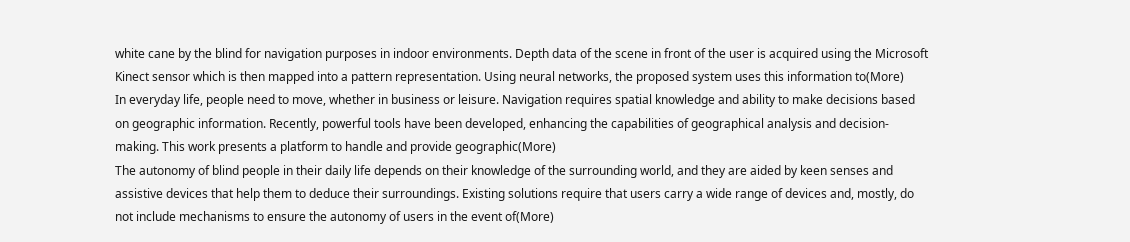white cane by the blind for navigation purposes in indoor environments. Depth data of the scene in front of the user is acquired using the Microsoft Kinect sensor which is then mapped into a pattern representation. Using neural networks, the proposed system uses this information to(More)
In everyday life, people need to move, whether in business or leisure. Navigation requires spatial knowledge and ability to make decisions based on geographic information. Recently, powerful tools have been developed, enhancing the capabilities of geographical analysis and decision-making. This work presents a platform to handle and provide geographic(More)
The autonomy of blind people in their daily life depends on their knowledge of the surrounding world, and they are aided by keen senses and assistive devices that help them to deduce their surroundings. Existing solutions require that users carry a wide range of devices and, mostly, do not include mechanisms to ensure the autonomy of users in the event of(More)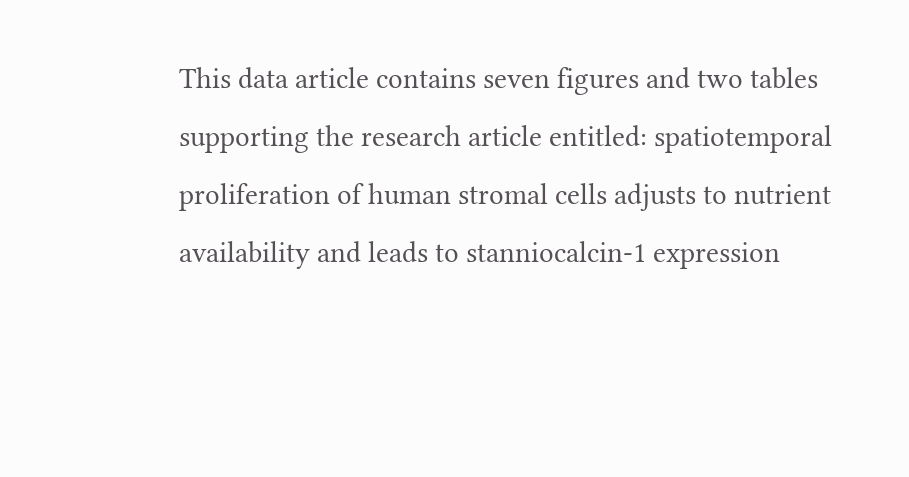This data article contains seven figures and two tables supporting the research article entitled: spatiotemporal proliferation of human stromal cells adjusts to nutrient availability and leads to stanniocalcin-1 expression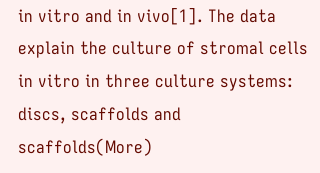in vitro and in vivo[1]. The data explain the culture of stromal cells in vitro in three culture systems: discs, scaffolds and scaffolds(More)